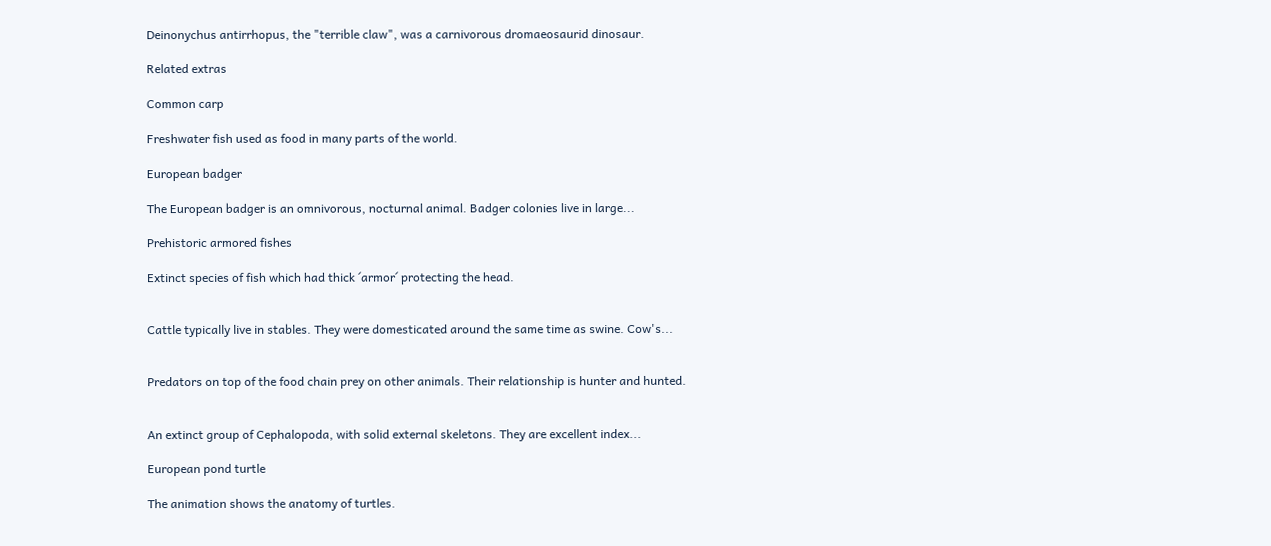Deinonychus antirrhopus, the "terrible claw", was a carnivorous dromaeosaurid dinosaur.

Related extras

Common carp

Freshwater fish used as food in many parts of the world.

European badger

The European badger is an omnivorous, nocturnal animal. Badger colonies live in large...

Prehistoric armored fishes

Extinct species of fish which had thick ´armor´ protecting the head.


Cattle typically live in stables. They were domesticated around the same time as swine. Cow's...


Predators on top of the food chain prey on other animals. Their relationship is hunter and hunted.


An extinct group of Cephalopoda, with solid external skeletons. They are excellent index...

European pond turtle

The animation shows the anatomy of turtles.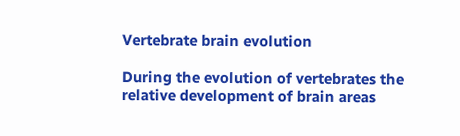Vertebrate brain evolution

During the evolution of vertebrates the relative development of brain areas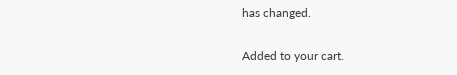has changed.

Added to your cart.